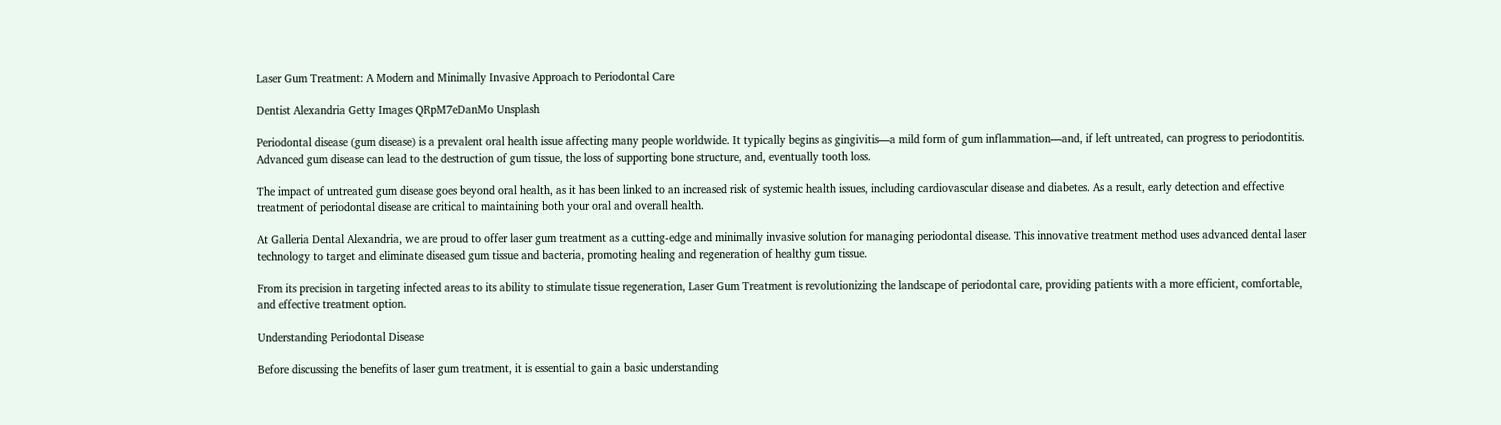Laser Gum Treatment: A Modern and Minimally Invasive Approach to Periodontal Care

Dentist Alexandria Getty Images QRpM7eDanMo Unsplash

Periodontal disease (gum disease) is a prevalent oral health issue affecting many people worldwide. It typically begins as gingivitis—a mild form of gum inflammation—and, if left untreated, can progress to periodontitis. Advanced gum disease can lead to the destruction of gum tissue, the loss of supporting bone structure, and, eventually tooth loss.

The impact of untreated gum disease goes beyond oral health, as it has been linked to an increased risk of systemic health issues, including cardiovascular disease and diabetes. As a result, early detection and effective treatment of periodontal disease are critical to maintaining both your oral and overall health.

At Galleria Dental Alexandria, we are proud to offer laser gum treatment as a cutting-edge and minimally invasive solution for managing periodontal disease. This innovative treatment method uses advanced dental laser technology to target and eliminate diseased gum tissue and bacteria, promoting healing and regeneration of healthy gum tissue.

From its precision in targeting infected areas to its ability to stimulate tissue regeneration, Laser Gum Treatment is revolutionizing the landscape of periodontal care, providing patients with a more efficient, comfortable, and effective treatment option.

Understanding Periodontal Disease

Before discussing the benefits of laser gum treatment, it is essential to gain a basic understanding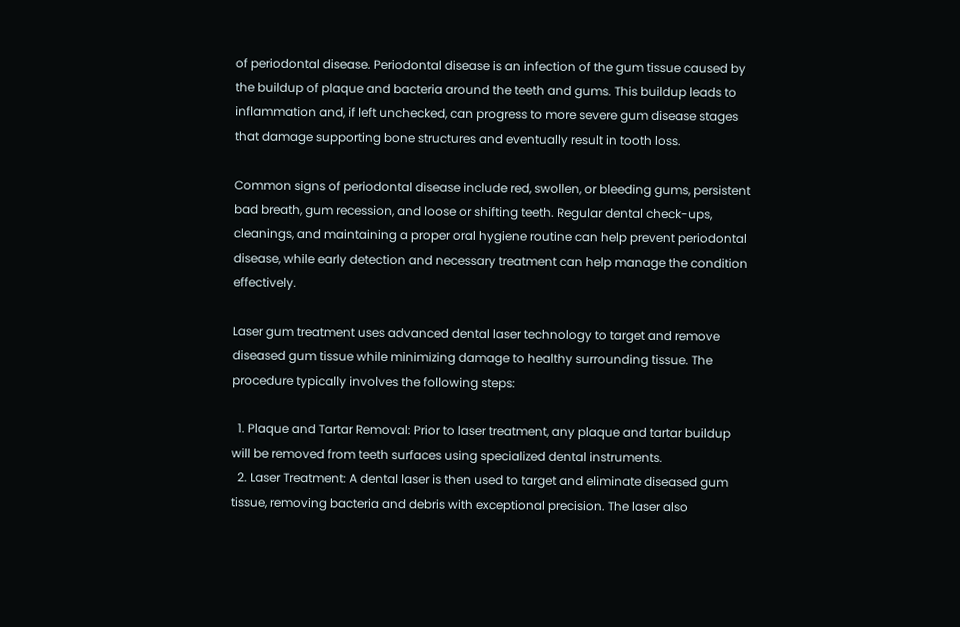of periodontal disease. Periodontal disease is an infection of the gum tissue caused by the buildup of plaque and bacteria around the teeth and gums. This buildup leads to inflammation and, if left unchecked, can progress to more severe gum disease stages that damage supporting bone structures and eventually result in tooth loss.

Common signs of periodontal disease include red, swollen, or bleeding gums, persistent bad breath, gum recession, and loose or shifting teeth. Regular dental check-ups, cleanings, and maintaining a proper oral hygiene routine can help prevent periodontal disease, while early detection and necessary treatment can help manage the condition effectively.

Laser gum treatment uses advanced dental laser technology to target and remove diseased gum tissue while minimizing damage to healthy surrounding tissue. The procedure typically involves the following steps:

  1. Plaque and Tartar Removal: Prior to laser treatment, any plaque and tartar buildup will be removed from teeth surfaces using specialized dental instruments.
  2. Laser Treatment: A dental laser is then used to target and eliminate diseased gum tissue, removing bacteria and debris with exceptional precision. The laser also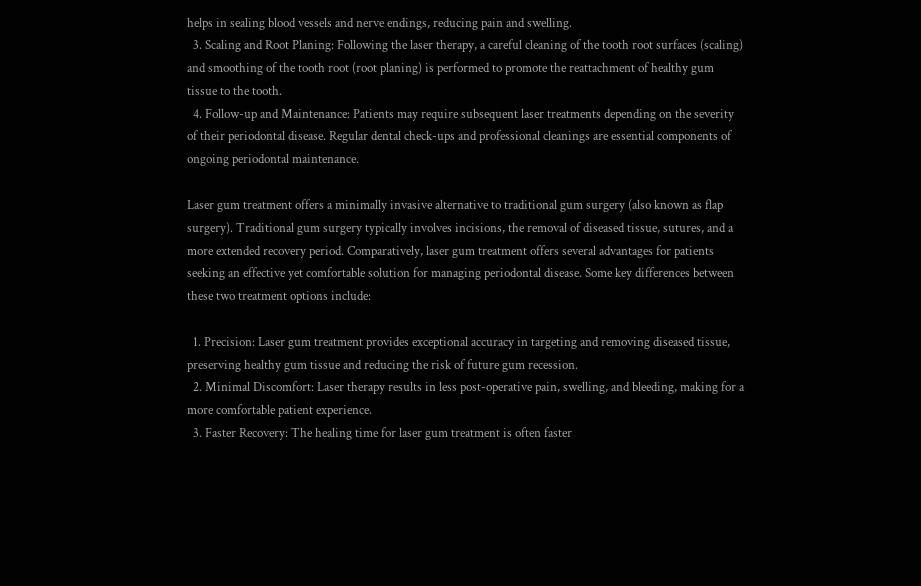helps in sealing blood vessels and nerve endings, reducing pain and swelling.
  3. Scaling and Root Planing: Following the laser therapy, a careful cleaning of the tooth root surfaces (scaling) and smoothing of the tooth root (root planing) is performed to promote the reattachment of healthy gum tissue to the tooth.
  4. Follow-up and Maintenance: Patients may require subsequent laser treatments depending on the severity of their periodontal disease. Regular dental check-ups and professional cleanings are essential components of ongoing periodontal maintenance.

Laser gum treatment offers a minimally invasive alternative to traditional gum surgery (also known as flap surgery). Traditional gum surgery typically involves incisions, the removal of diseased tissue, sutures, and a more extended recovery period. Comparatively, laser gum treatment offers several advantages for patients seeking an effective yet comfortable solution for managing periodontal disease. Some key differences between these two treatment options include:

  1. Precision: Laser gum treatment provides exceptional accuracy in targeting and removing diseased tissue, preserving healthy gum tissue and reducing the risk of future gum recession.
  2. Minimal Discomfort: Laser therapy results in less post-operative pain, swelling, and bleeding, making for a more comfortable patient experience.
  3. Faster Recovery: The healing time for laser gum treatment is often faster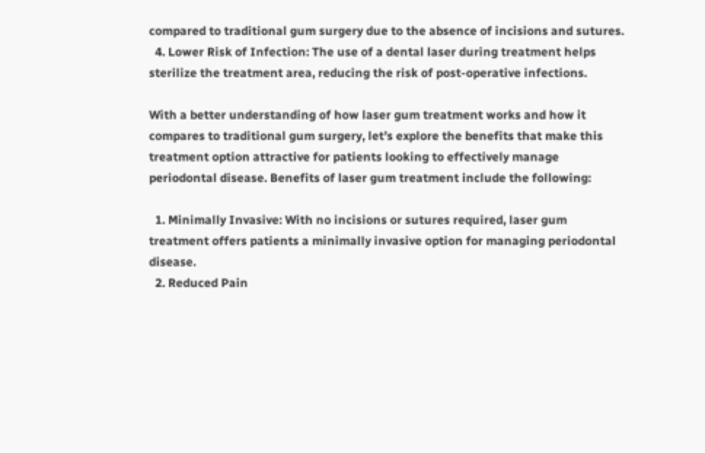compared to traditional gum surgery due to the absence of incisions and sutures.
  4. Lower Risk of Infection: The use of a dental laser during treatment helps sterilize the treatment area, reducing the risk of post-operative infections.

With a better understanding of how laser gum treatment works and how it compares to traditional gum surgery, let’s explore the benefits that make this treatment option attractive for patients looking to effectively manage periodontal disease. Benefits of laser gum treatment include the following:

  1. Minimally Invasive: With no incisions or sutures required, laser gum treatment offers patients a minimally invasive option for managing periodontal disease.
  2. Reduced Pain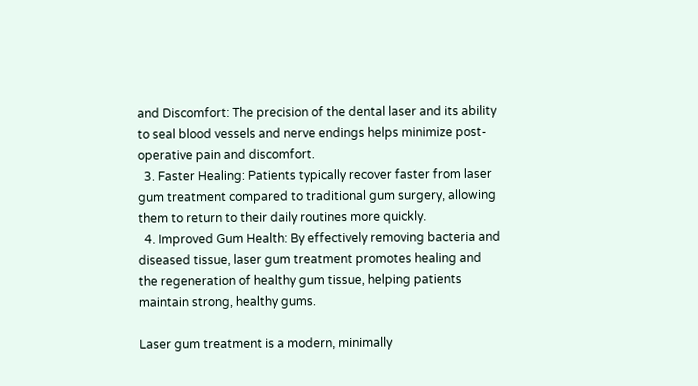and Discomfort: The precision of the dental laser and its ability to seal blood vessels and nerve endings helps minimize post-operative pain and discomfort.
  3. Faster Healing: Patients typically recover faster from laser gum treatment compared to traditional gum surgery, allowing them to return to their daily routines more quickly.
  4. Improved Gum Health: By effectively removing bacteria and diseased tissue, laser gum treatment promotes healing and the regeneration of healthy gum tissue, helping patients maintain strong, healthy gums.

Laser gum treatment is a modern, minimally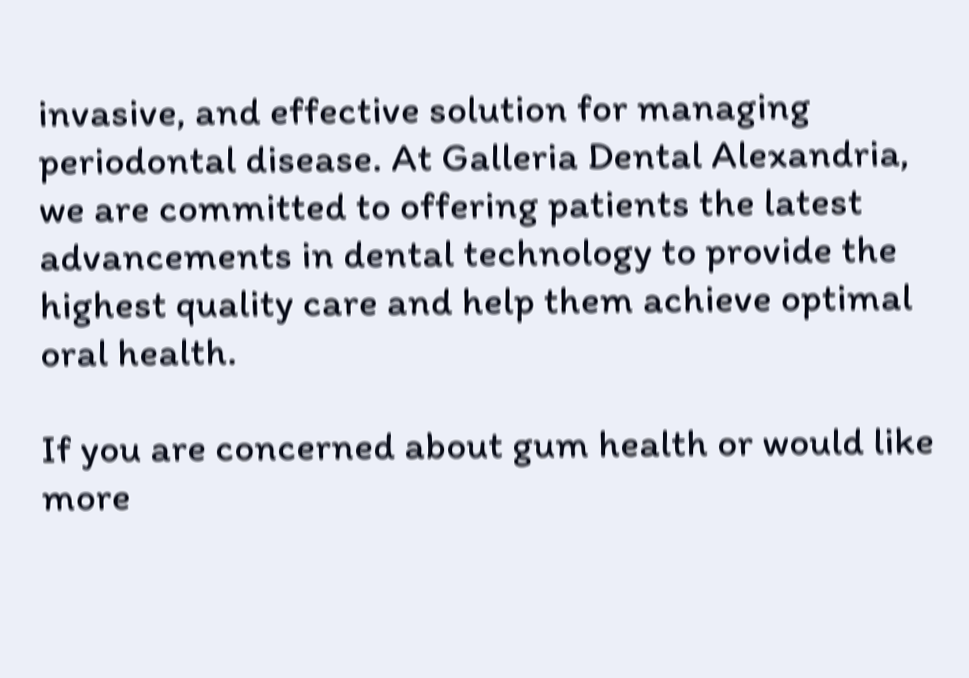invasive, and effective solution for managing periodontal disease. At Galleria Dental Alexandria, we are committed to offering patients the latest advancements in dental technology to provide the highest quality care and help them achieve optimal oral health.

If you are concerned about gum health or would like more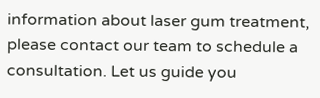information about laser gum treatment, please contact our team to schedule a consultation. Let us guide you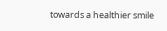towards a healthier smile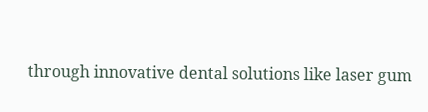through innovative dental solutions like laser gum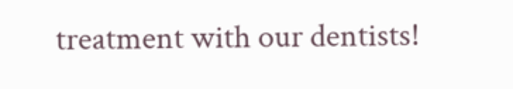treatment with our dentists!